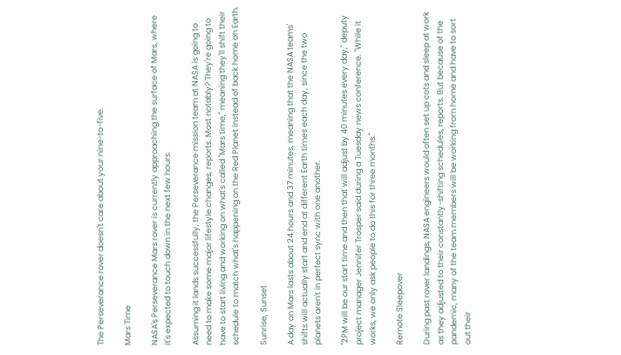The Perseverance rover doesn't care about your nine-to-five.

Mars Time

NASA's Perseverance Mars rover is currently approaching the surface of Mars, where it's expected to touch down in the next few hours.

Assuming it lands successfully, the Perseverance mission team at NASA is going to need to make some major lifestyle changes, reports. Most notably? They're going to have to start living and working on what's called "Mars time," meaning they'll shift their schedule to match what's happening on the Red Planet instead of back home on Earth.

Sunrise, Sunset

A day on Mars lasts about 24 hours and 37 minutes, meaning that the NASA teams' shifts will actually start and end at different Earth times each day, since the two planets aren't in perfect sync with one another.

"2PM will be our start time and then that will adjust by 40 minutes every day," deputy project manager Jennifer Trosper said during a Tuesday news conference. "While it works, we only ask people to do this for three months."

Remote Sleepover

During past rover landings, NASA engineers would often set up cots and sleep at work as they adjusted to their constantly-shifting schedules, reports. But because of the pandemic, many of the team members will be working from home and have to sort out their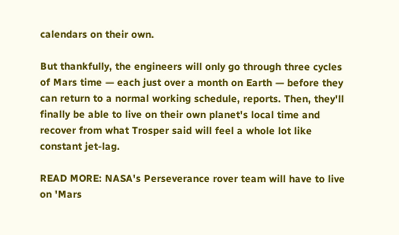calendars on their own.

But thankfully, the engineers will only go through three cycles of Mars time — each just over a month on Earth — before they can return to a normal working schedule, reports. Then, they'll finally be able to live on their own planet's local time and recover from what Trosper said will feel a whole lot like constant jet-lag.

READ MORE: NASA's Perseverance rover team will have to live on 'Mars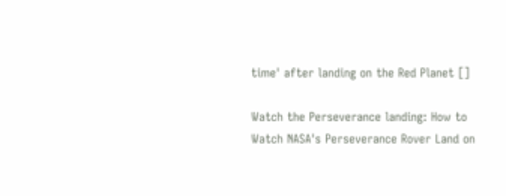time' after landing on the Red Planet []

Watch the Perseverance landing: How to Watch NASA's Perseverance Rover Land on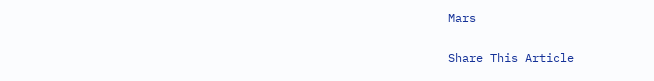Mars

Share This Article